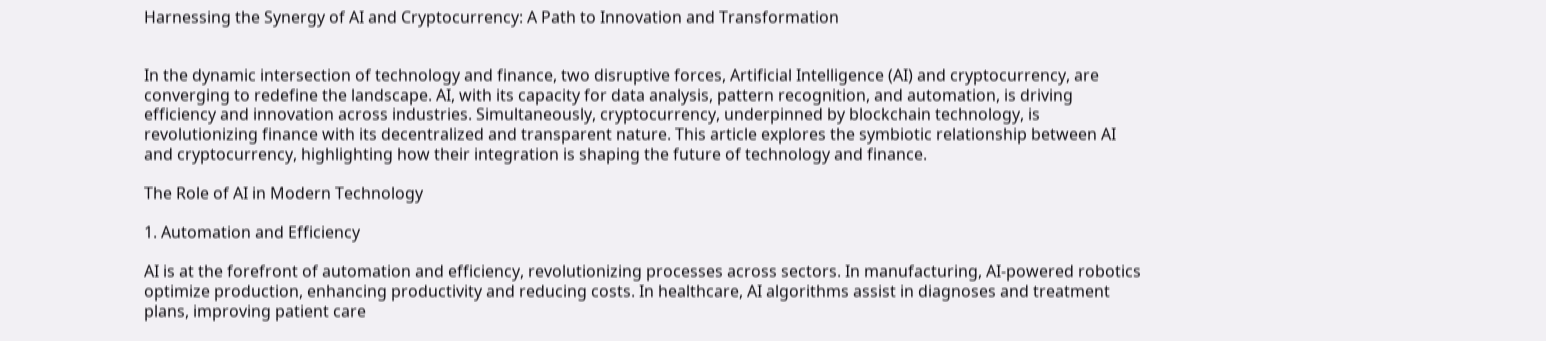Harnessing the Synergy of AI and Cryptocurrency: A Path to Innovation and Transformation


In the dynamic intersection of technology and finance, two disruptive forces, Artificial Intelligence (AI) and cryptocurrency, are converging to redefine the landscape. AI, with its capacity for data analysis, pattern recognition, and automation, is driving efficiency and innovation across industries. Simultaneously, cryptocurrency, underpinned by blockchain technology, is revolutionizing finance with its decentralized and transparent nature. This article explores the symbiotic relationship between AI and cryptocurrency, highlighting how their integration is shaping the future of technology and finance.

The Role of AI in Modern Technology

1. Automation and Efficiency

AI is at the forefront of automation and efficiency, revolutionizing processes across sectors. In manufacturing, AI-powered robotics optimize production, enhancing productivity and reducing costs. In healthcare, AI algorithms assist in diagnoses and treatment plans, improving patient care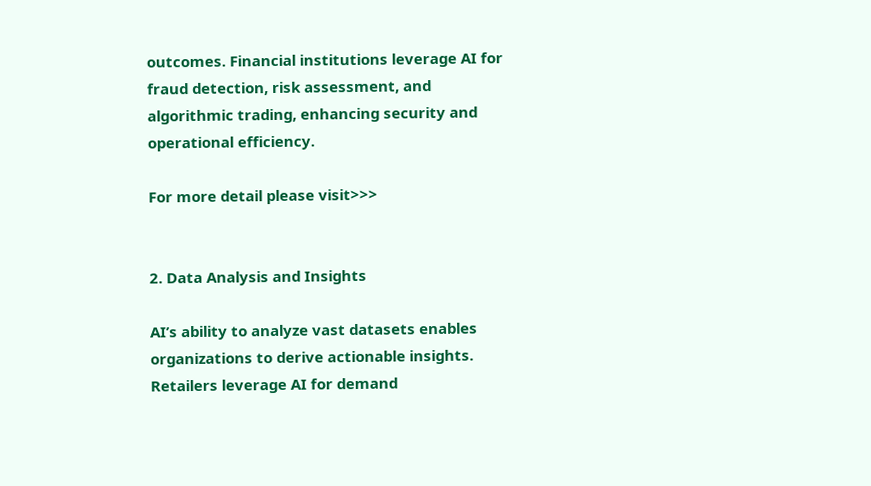outcomes. Financial institutions leverage AI for fraud detection, risk assessment, and algorithmic trading, enhancing security and operational efficiency.

For more detail please visit>>>


2. Data Analysis and Insights

AI’s ability to analyze vast datasets enables organizations to derive actionable insights. Retailers leverage AI for demand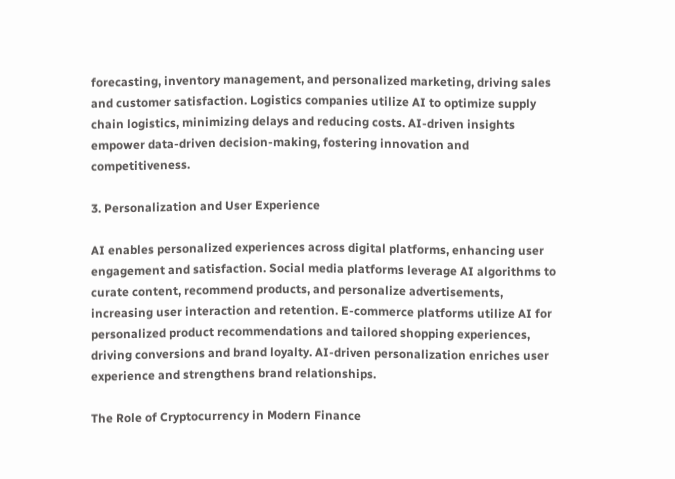forecasting, inventory management, and personalized marketing, driving sales and customer satisfaction. Logistics companies utilize AI to optimize supply chain logistics, minimizing delays and reducing costs. AI-driven insights empower data-driven decision-making, fostering innovation and competitiveness.

3. Personalization and User Experience

AI enables personalized experiences across digital platforms, enhancing user engagement and satisfaction. Social media platforms leverage AI algorithms to curate content, recommend products, and personalize advertisements, increasing user interaction and retention. E-commerce platforms utilize AI for personalized product recommendations and tailored shopping experiences, driving conversions and brand loyalty. AI-driven personalization enriches user experience and strengthens brand relationships.

The Role of Cryptocurrency in Modern Finance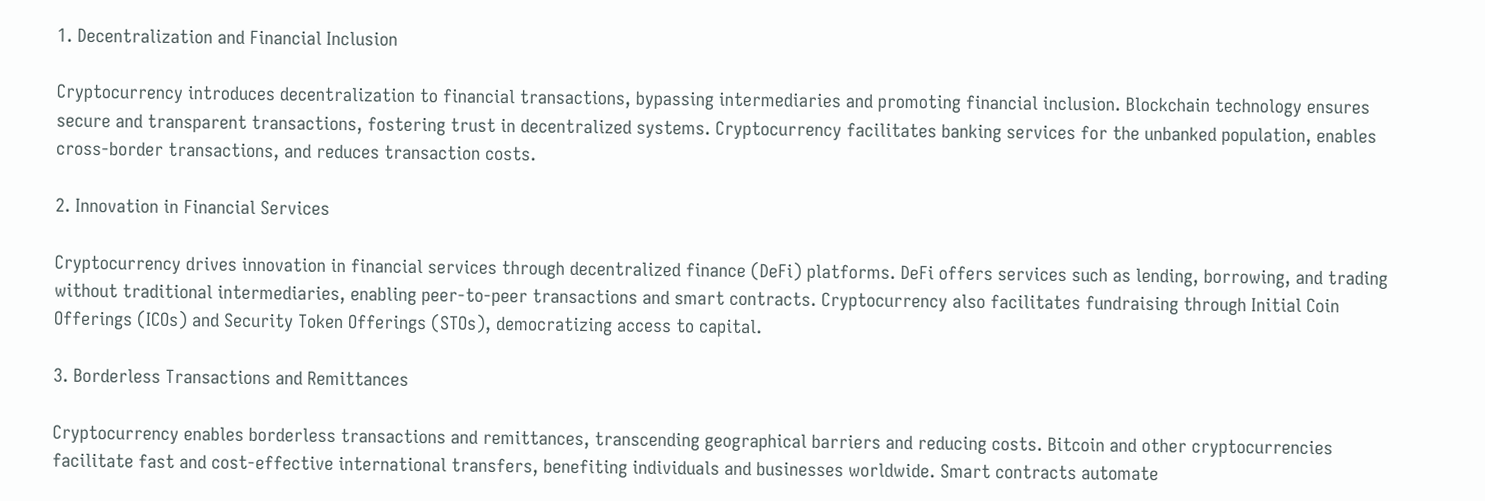1. Decentralization and Financial Inclusion

Cryptocurrency introduces decentralization to financial transactions, bypassing intermediaries and promoting financial inclusion. Blockchain technology ensures secure and transparent transactions, fostering trust in decentralized systems. Cryptocurrency facilitates banking services for the unbanked population, enables cross-border transactions, and reduces transaction costs.

2. Innovation in Financial Services

Cryptocurrency drives innovation in financial services through decentralized finance (DeFi) platforms. DeFi offers services such as lending, borrowing, and trading without traditional intermediaries, enabling peer-to-peer transactions and smart contracts. Cryptocurrency also facilitates fundraising through Initial Coin Offerings (ICOs) and Security Token Offerings (STOs), democratizing access to capital.

3. Borderless Transactions and Remittances

Cryptocurrency enables borderless transactions and remittances, transcending geographical barriers and reducing costs. Bitcoin and other cryptocurrencies facilitate fast and cost-effective international transfers, benefiting individuals and businesses worldwide. Smart contracts automate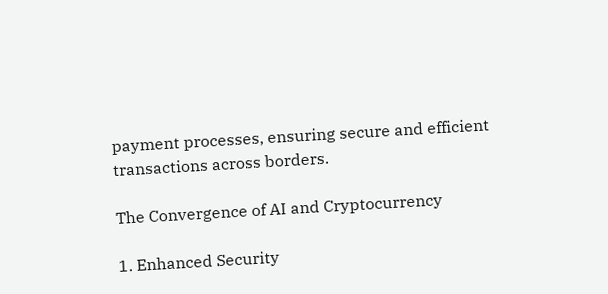payment processes, ensuring secure and efficient transactions across borders.

The Convergence of AI and Cryptocurrency

1. Enhanced Security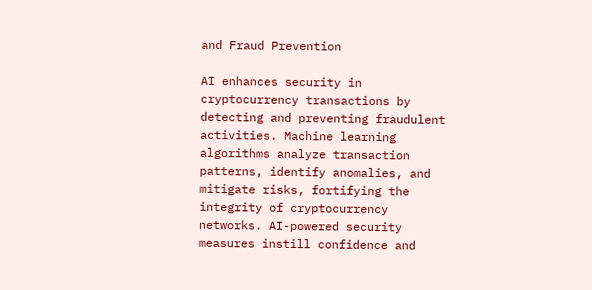and Fraud Prevention

AI enhances security in cryptocurrency transactions by detecting and preventing fraudulent activities. Machine learning algorithms analyze transaction patterns, identify anomalies, and mitigate risks, fortifying the integrity of cryptocurrency networks. AI-powered security measures instill confidence and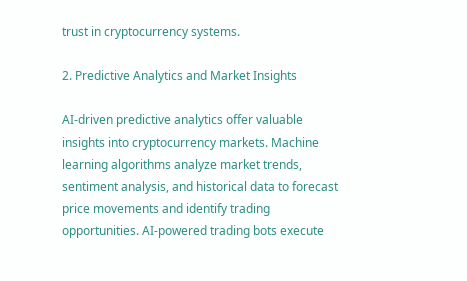trust in cryptocurrency systems.

2. Predictive Analytics and Market Insights

AI-driven predictive analytics offer valuable insights into cryptocurrency markets. Machine learning algorithms analyze market trends, sentiment analysis, and historical data to forecast price movements and identify trading opportunities. AI-powered trading bots execute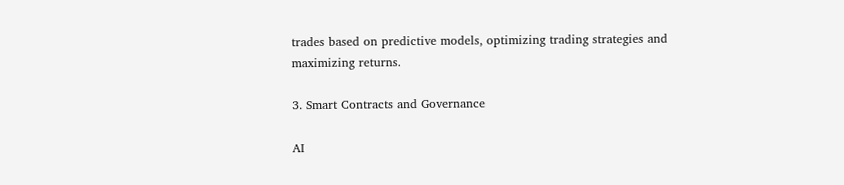trades based on predictive models, optimizing trading strategies and maximizing returns.

3. Smart Contracts and Governance

AI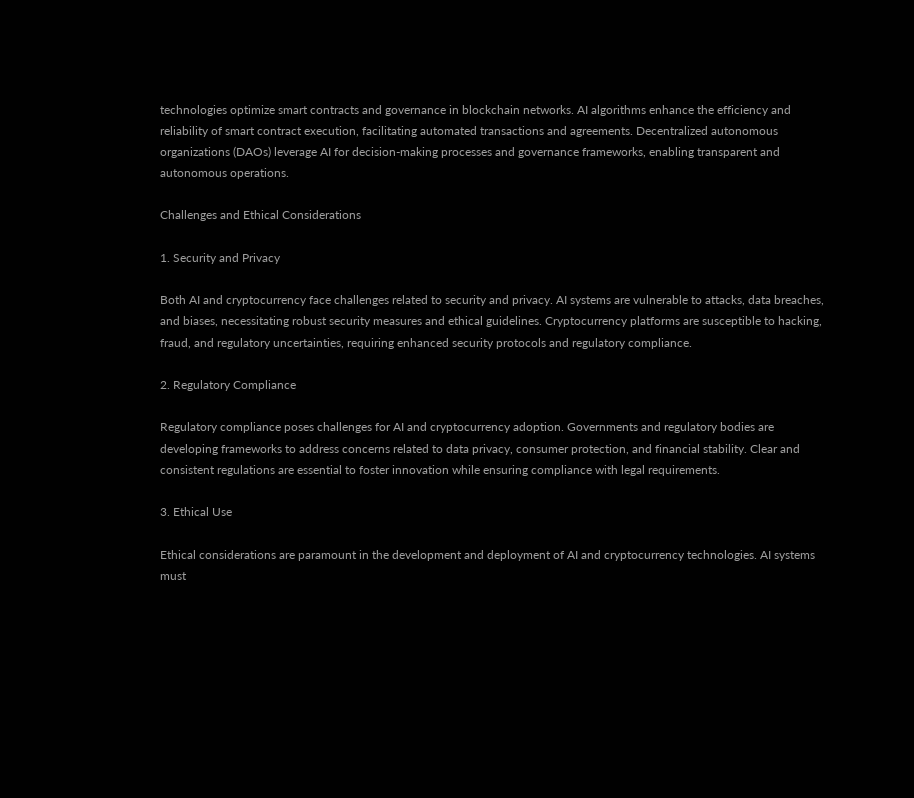technologies optimize smart contracts and governance in blockchain networks. AI algorithms enhance the efficiency and reliability of smart contract execution, facilitating automated transactions and agreements. Decentralized autonomous organizations (DAOs) leverage AI for decision-making processes and governance frameworks, enabling transparent and autonomous operations.

Challenges and Ethical Considerations

1. Security and Privacy

Both AI and cryptocurrency face challenges related to security and privacy. AI systems are vulnerable to attacks, data breaches, and biases, necessitating robust security measures and ethical guidelines. Cryptocurrency platforms are susceptible to hacking, fraud, and regulatory uncertainties, requiring enhanced security protocols and regulatory compliance.

2. Regulatory Compliance

Regulatory compliance poses challenges for AI and cryptocurrency adoption. Governments and regulatory bodies are developing frameworks to address concerns related to data privacy, consumer protection, and financial stability. Clear and consistent regulations are essential to foster innovation while ensuring compliance with legal requirements.

3. Ethical Use

Ethical considerations are paramount in the development and deployment of AI and cryptocurrency technologies. AI systems must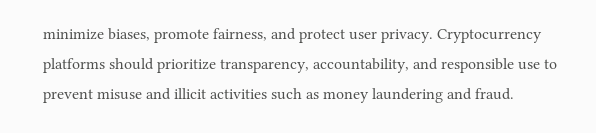minimize biases, promote fairness, and protect user privacy. Cryptocurrency platforms should prioritize transparency, accountability, and responsible use to prevent misuse and illicit activities such as money laundering and fraud.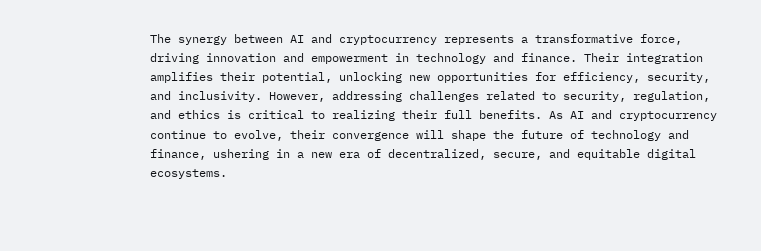The synergy between AI and cryptocurrency represents a transformative force, driving innovation and empowerment in technology and finance. Their integration amplifies their potential, unlocking new opportunities for efficiency, security, and inclusivity. However, addressing challenges related to security, regulation, and ethics is critical to realizing their full benefits. As AI and cryptocurrency continue to evolve, their convergence will shape the future of technology and finance, ushering in a new era of decentralized, secure, and equitable digital ecosystems.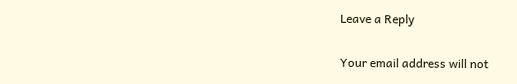Leave a Reply

Your email address will not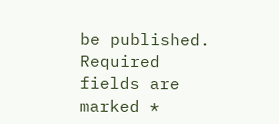be published. Required fields are marked *